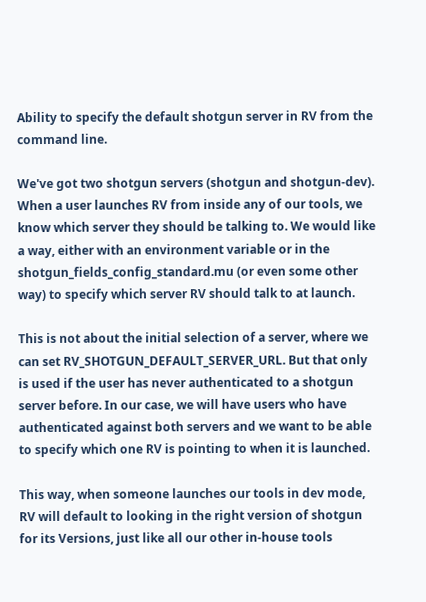Ability to specify the default shotgun server in RV from the command line.

We've got two shotgun servers (shotgun and shotgun-dev). When a user launches RV from inside any of our tools, we know which server they should be talking to. We would like a way, either with an environment variable or in the shotgun_fields_config_standard.mu (or even some other way) to specify which server RV should talk to at launch.

This is not about the initial selection of a server, where we can set RV_SHOTGUN_DEFAULT_SERVER_URL. But that only is used if the user has never authenticated to a shotgun server before. In our case, we will have users who have authenticated against both servers and we want to be able to specify which one RV is pointing to when it is launched.

This way, when someone launches our tools in dev mode, RV will default to looking in the right version of shotgun for its Versions, just like all our other in-house tools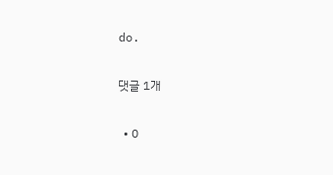do.

댓글 1개

  • 0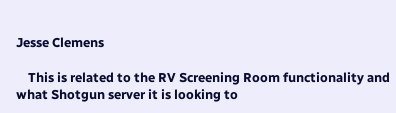Jesse Clemens

    This is related to the RV Screening Room functionality and what Shotgun server it is looking to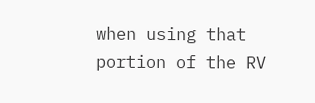when using that portion of the RV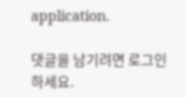application.

댓글을 남기려면 로그인하세요.